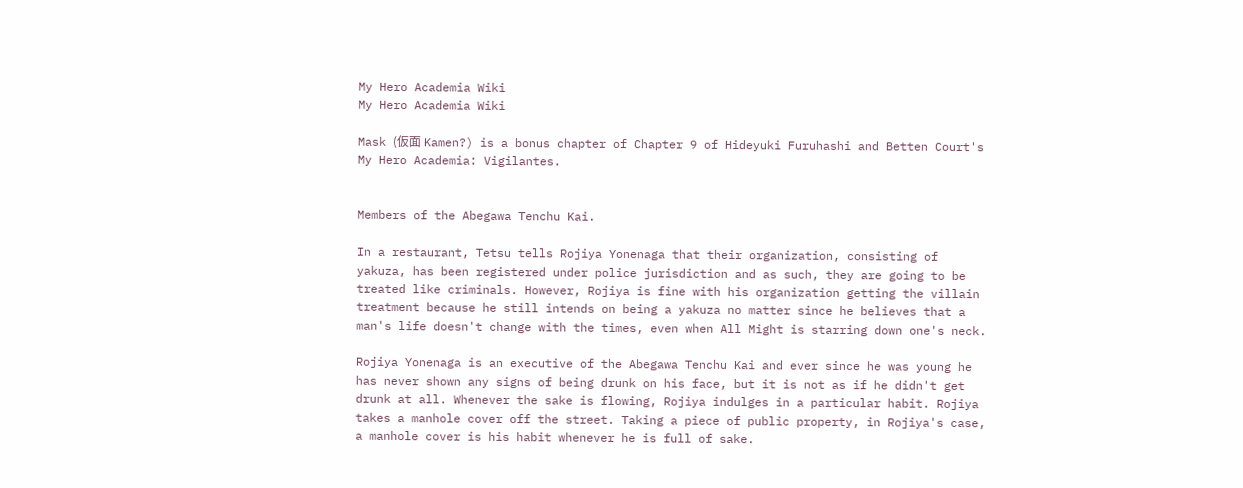My Hero Academia Wiki
My Hero Academia Wiki

Mask (仮面 Kamen?) is a bonus chapter of Chapter 9 of Hideyuki Furuhashi and Betten Court's My Hero Academia: Vigilantes.


Members of the Abegawa Tenchu Kai.

In a restaurant, Tetsu tells Rojiya Yonenaga that their organization, consisting of yakuza, has been registered under police jurisdiction and as such, they are going to be treated like criminals. However, Rojiya is fine with his organization getting the villain treatment because he still intends on being a yakuza no matter since he believes that a man's life doesn't change with the times, even when All Might is starring down one's neck.

Rojiya Yonenaga is an executive of the Abegawa Tenchu Kai and ever since he was young he has never shown any signs of being drunk on his face, but it is not as if he didn't get drunk at all. Whenever the sake is flowing, Rojiya indulges in a particular habit. Rojiya takes a manhole cover off the street. Taking a piece of public property, in Rojiya's case, a manhole cover is his habit whenever he is full of sake.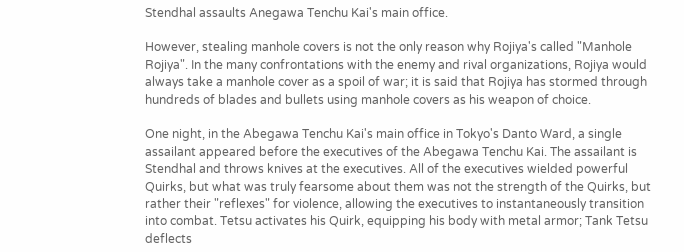Stendhal assaults Anegawa Tenchu Kai's main office.

However, stealing manhole covers is not the only reason why Rojiya's called "Manhole Rojiya". In the many confrontations with the enemy and rival organizations, Rojiya would always take a manhole cover as a spoil of war; it is said that Rojiya has stormed through hundreds of blades and bullets using manhole covers as his weapon of choice.

One night, in the Abegawa Tenchu Kai's main office in Tokyo's Danto Ward, a single assailant appeared before the executives of the Abegawa Tenchu Kai. The assailant is Stendhal and throws knives at the executives. All of the executives wielded powerful Quirks, but what was truly fearsome about them was not the strength of the Quirks, but rather their "reflexes" for violence, allowing the executives to instantaneously transition into combat. Tetsu activates his Quirk, equipping his body with metal armor; Tank Tetsu deflects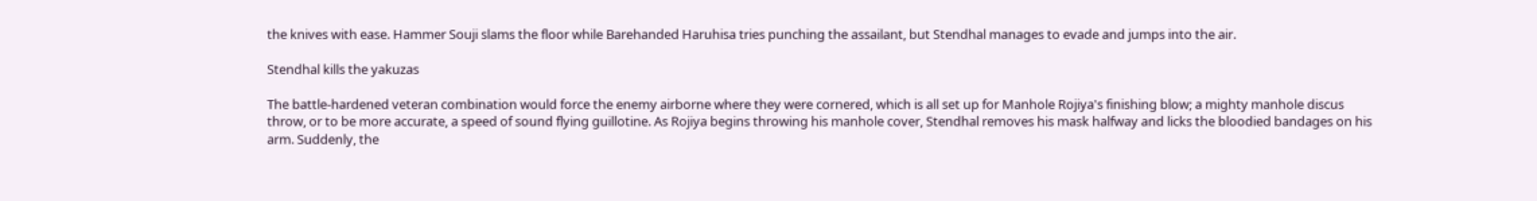the knives with ease. Hammer Souji slams the floor while Barehanded Haruhisa tries punching the assailant, but Stendhal manages to evade and jumps into the air.

Stendhal kills the yakuzas

The battle-hardened veteran combination would force the enemy airborne where they were cornered, which is all set up for Manhole Rojiya's finishing blow; a mighty manhole discus throw, or to be more accurate, a speed of sound flying guillotine. As Rojiya begins throwing his manhole cover, Stendhal removes his mask halfway and licks the bloodied bandages on his arm. Suddenly, the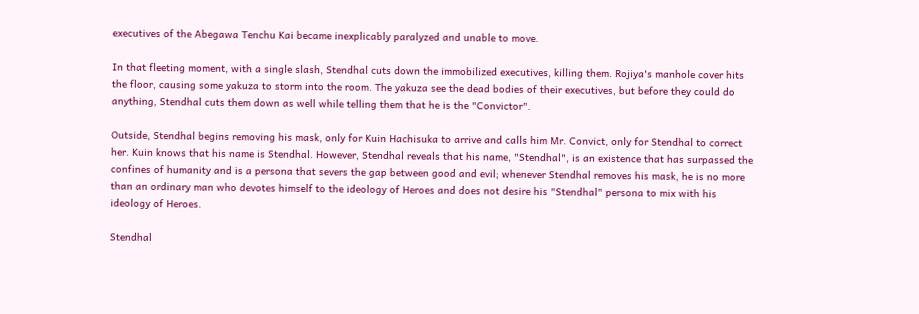executives of the Abegawa Tenchu Kai became inexplicably paralyzed and unable to move.

In that fleeting moment, with a single slash, Stendhal cuts down the immobilized executives, killing them. Rojiya's manhole cover hits the floor, causing some yakuza to storm into the room. The yakuza see the dead bodies of their executives, but before they could do anything, Stendhal cuts them down as well while telling them that he is the "Convictor".

Outside, Stendhal begins removing his mask, only for Kuin Hachisuka to arrive and calls him Mr. Convict, only for Stendhal to correct her. Kuin knows that his name is Stendhal. However, Stendhal reveals that his name, "Stendhal", is an existence that has surpassed the confines of humanity and is a persona that severs the gap between good and evil; whenever Stendhal removes his mask, he is no more than an ordinary man who devotes himself to the ideology of Heroes and does not desire his "Stendhal" persona to mix with his ideology of Heroes.

Stendhal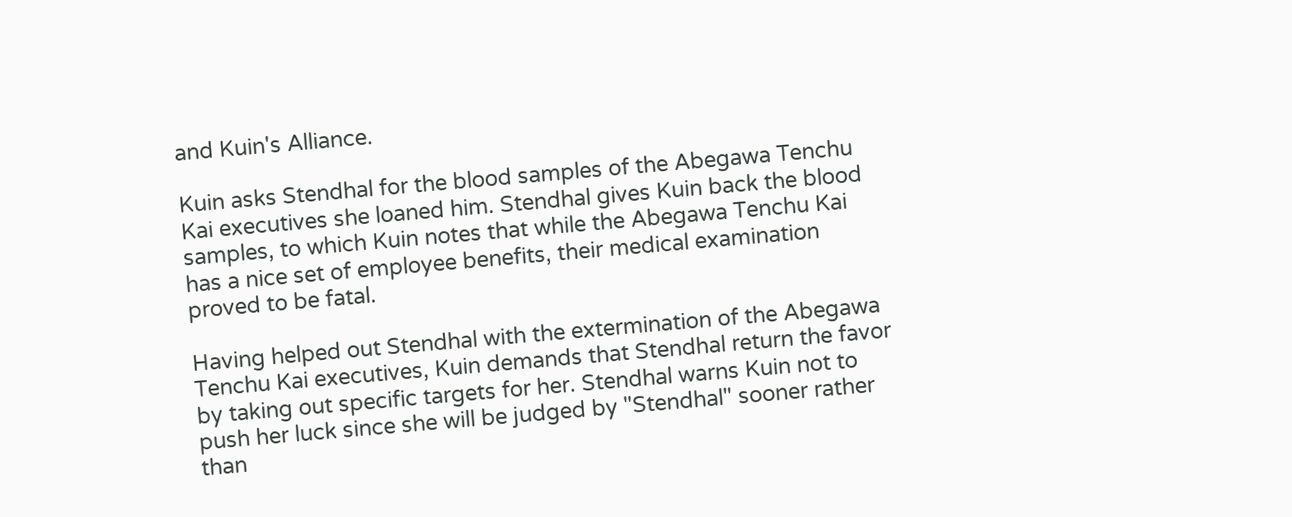and Kuin's Alliance.

Kuin asks Stendhal for the blood samples of the Abegawa Tenchu Kai executives she loaned him. Stendhal gives Kuin back the blood samples, to which Kuin notes that while the Abegawa Tenchu Kai has a nice set of employee benefits, their medical examination proved to be fatal.

Having helped out Stendhal with the extermination of the Abegawa Tenchu Kai executives, Kuin demands that Stendhal return the favor by taking out specific targets for her. Stendhal warns Kuin not to push her luck since she will be judged by "Stendhal" sooner rather than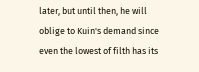later, but until then, he will oblige to Kuin's demand since even the lowest of filth has its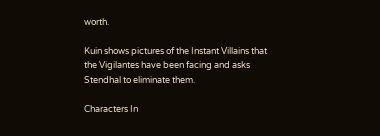worth.

Kuin shows pictures of the Instant Villains that the Vigilantes have been facing and asks Stendhal to eliminate them.

Characters In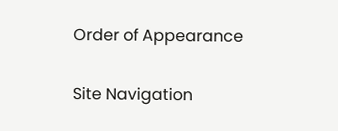Order of Appearance

Site Navigation